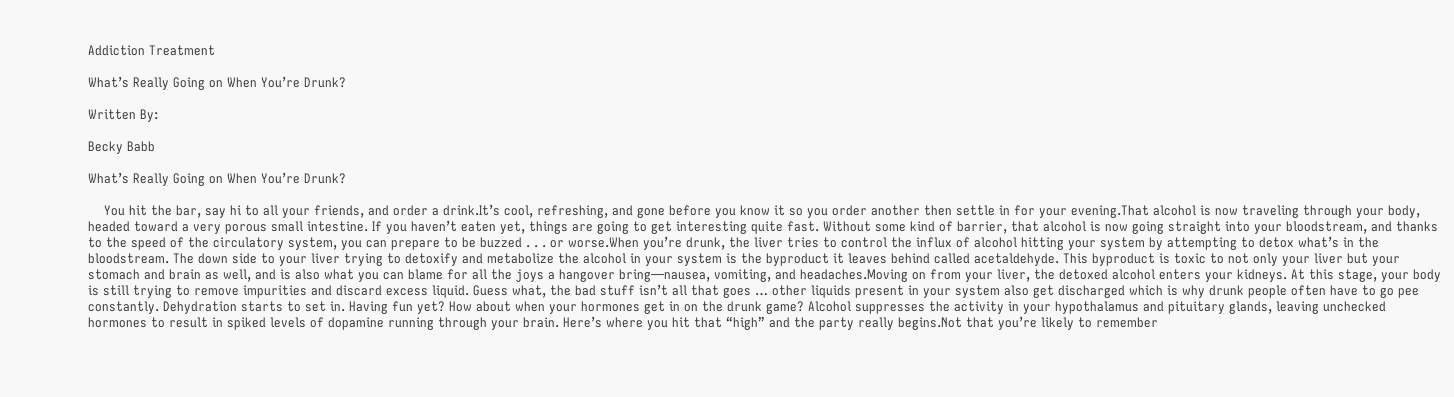Addiction Treatment

What’s Really Going on When You’re Drunk?

Written By:

Becky Babb

What’s Really Going on When You’re Drunk?

    You hit the bar, say hi to all your friends, and order a drink.It’s cool, refreshing, and gone before you know it so you order another then settle in for your evening.That alcohol is now traveling through your body, headed toward a very porous small intestine. If you haven’t eaten yet, things are going to get interesting quite fast. Without some kind of barrier, that alcohol is now going straight into your bloodstream, and thanks to the speed of the circulatory system, you can prepare to be buzzed . . . or worse.When you’re drunk, the liver tries to control the influx of alcohol hitting your system by attempting to detox what’s in the bloodstream. The down side to your liver trying to detoxify and metabolize the alcohol in your system is the byproduct it leaves behind called acetaldehyde. This byproduct is toxic to not only your liver but your stomach and brain as well, and is also what you can blame for all the joys a hangover bring—nausea, vomiting, and headaches.Moving on from your liver, the detoxed alcohol enters your kidneys. At this stage, your body is still trying to remove impurities and discard excess liquid. Guess what, the bad stuff isn’t all that goes … other liquids present in your system also get discharged which is why drunk people often have to go pee constantly. Dehydration starts to set in. Having fun yet? How about when your hormones get in on the drunk game? Alcohol suppresses the activity in your hypothalamus and pituitary glands, leaving unchecked hormones to result in spiked levels of dopamine running through your brain. Here’s where you hit that “high” and the party really begins.Not that you’re likely to remember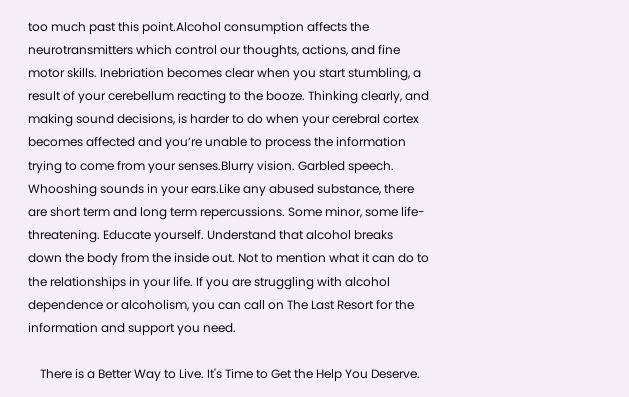too much past this point.Alcohol consumption affects the neurotransmitters which control our thoughts, actions, and fine motor skills. Inebriation becomes clear when you start stumbling, a result of your cerebellum reacting to the booze. Thinking clearly, and making sound decisions, is harder to do when your cerebral cortex becomes affected and you’re unable to process the information trying to come from your senses.Blurry vision. Garbled speech. Whooshing sounds in your ears.Like any abused substance, there are short term and long term repercussions. Some minor, some life-threatening. Educate yourself. Understand that alcohol breaks down the body from the inside out. Not to mention what it can do to the relationships in your life. If you are struggling with alcohol dependence or alcoholism, you can call on The Last Resort for the information and support you need.

    There is a Better Way to Live. It's Time to Get the Help You Deserve.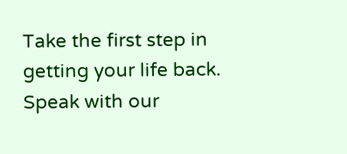Take the first step in getting your life back. Speak with our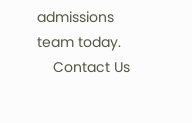admissions team today.
    Contact Us